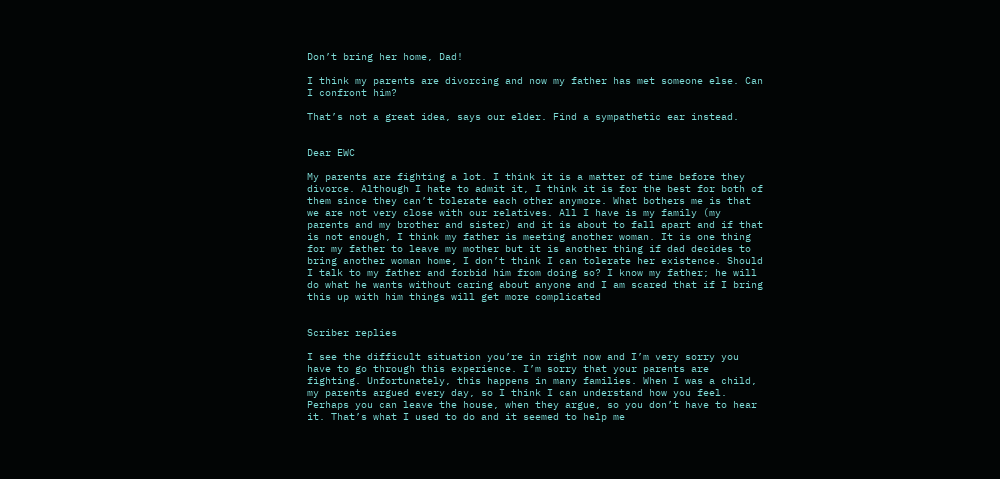Don’t bring her home, Dad!

I think my parents are divorcing and now my father has met someone else. Can I confront him?

That’s not a great idea, says our elder. Find a sympathetic ear instead.


Dear EWC

My parents are fighting a lot. I think it is a matter of time before they divorce. Although I hate to admit it, I think it is for the best for both of them since they can’t tolerate each other anymore. What bothers me is that we are not very close with our relatives. All I have is my family (my parents and my brother and sister) and it is about to fall apart and if that is not enough, I think my father is meeting another woman. It is one thing for my father to leave my mother but it is another thing if dad decides to bring another woman home, I don’t think I can tolerate her existence. Should I talk to my father and forbid him from doing so? I know my father; he will do what he wants without caring about anyone and I am scared that if I bring this up with him things will get more complicated


Scriber replies

I see the difficult situation you’re in right now and I’m very sorry you have to go through this experience. I’m sorry that your parents are fighting. Unfortunately, this happens in many families. When I was a child, my parents argued every day, so I think I can understand how you feel. Perhaps you can leave the house, when they argue, so you don’t have to hear it. That’s what I used to do and it seemed to help me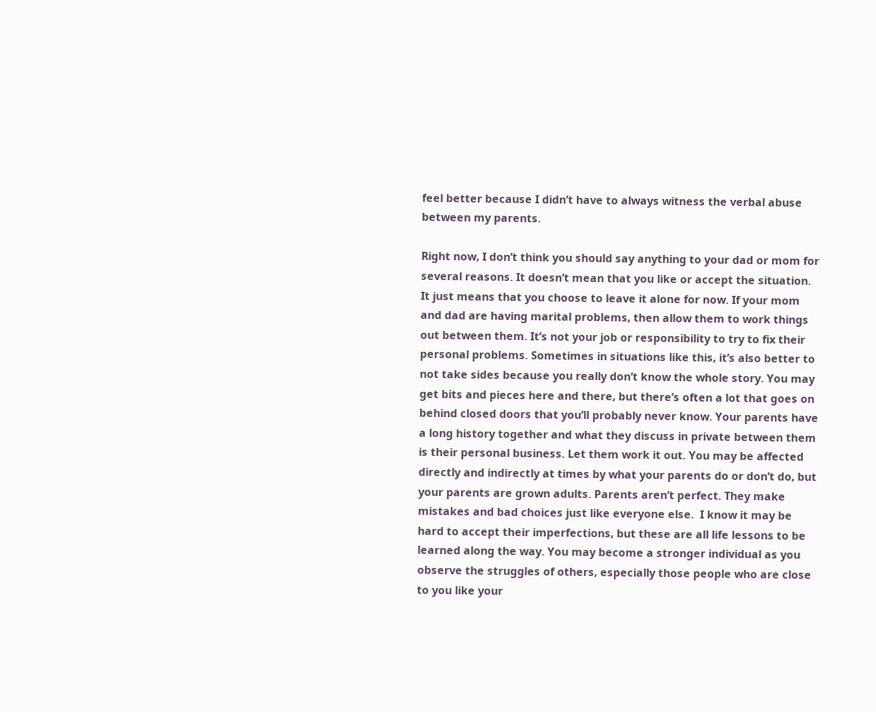feel better because I didn’t have to always witness the verbal abuse between my parents.

Right now, I don’t think you should say anything to your dad or mom for several reasons. It doesn’t mean that you like or accept the situation. It just means that you choose to leave it alone for now. If your mom and dad are having marital problems, then allow them to work things out between them. It’s not your job or responsibility to try to fix their personal problems. Sometimes in situations like this, it’s also better to not take sides because you really don’t know the whole story. You may get bits and pieces here and there, but there’s often a lot that goes on behind closed doors that you’ll probably never know. Your parents have a long history together and what they discuss in private between them is their personal business. Let them work it out. You may be affected directly and indirectly at times by what your parents do or don’t do, but your parents are grown adults. Parents aren’t perfect. They make mistakes and bad choices just like everyone else.  I know it may be hard to accept their imperfections, but these are all life lessons to be learned along the way. You may become a stronger individual as you observe the struggles of others, especially those people who are close to you like your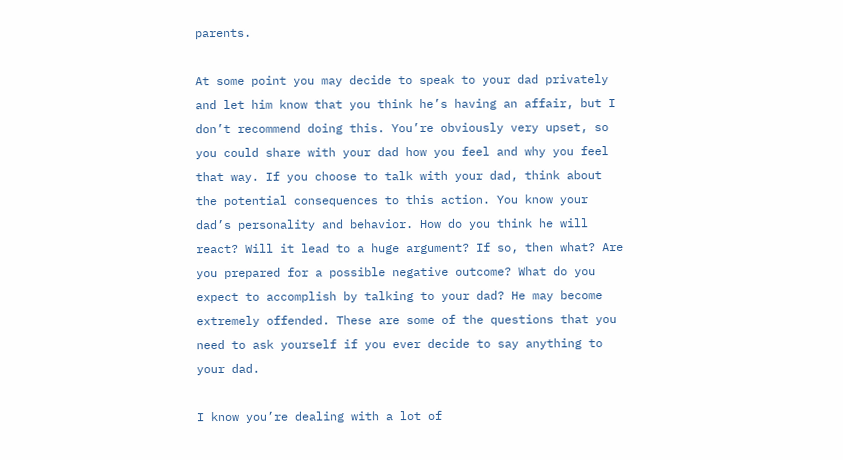parents.

At some point you may decide to speak to your dad privately and let him know that you think he’s having an affair, but I don’t recommend doing this. You’re obviously very upset, so you could share with your dad how you feel and why you feel that way. If you choose to talk with your dad, think about the potential consequences to this action. You know your dad’s personality and behavior. How do you think he will react? Will it lead to a huge argument? If so, then what? Are you prepared for a possible negative outcome? What do you expect to accomplish by talking to your dad? He may become extremely offended. These are some of the questions that you need to ask yourself if you ever decide to say anything to your dad.

I know you’re dealing with a lot of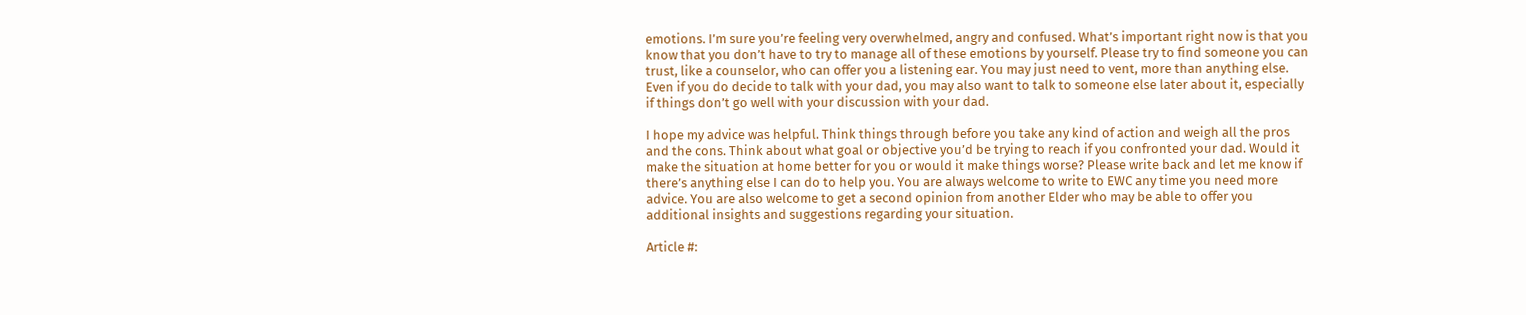emotions. I’m sure you’re feeling very overwhelmed, angry and confused. What’s important right now is that you know that you don’t have to try to manage all of these emotions by yourself. Please try to find someone you can trust, like a counselor, who can offer you a listening ear. You may just need to vent, more than anything else. Even if you do decide to talk with your dad, you may also want to talk to someone else later about it, especially if things don’t go well with your discussion with your dad.

I hope my advice was helpful. Think things through before you take any kind of action and weigh all the pros and the cons. Think about what goal or objective you’d be trying to reach if you confronted your dad. Would it make the situation at home better for you or would it make things worse? Please write back and let me know if there’s anything else I can do to help you. You are always welcome to write to EWC any time you need more advice. You are also welcome to get a second opinion from another Elder who may be able to offer you additional insights and suggestions regarding your situation.

Article #: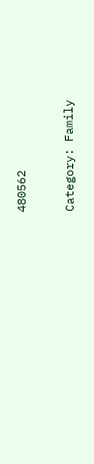480562

Category: Family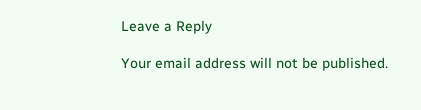Leave a Reply

Your email address will not be published.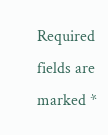Required fields are marked *